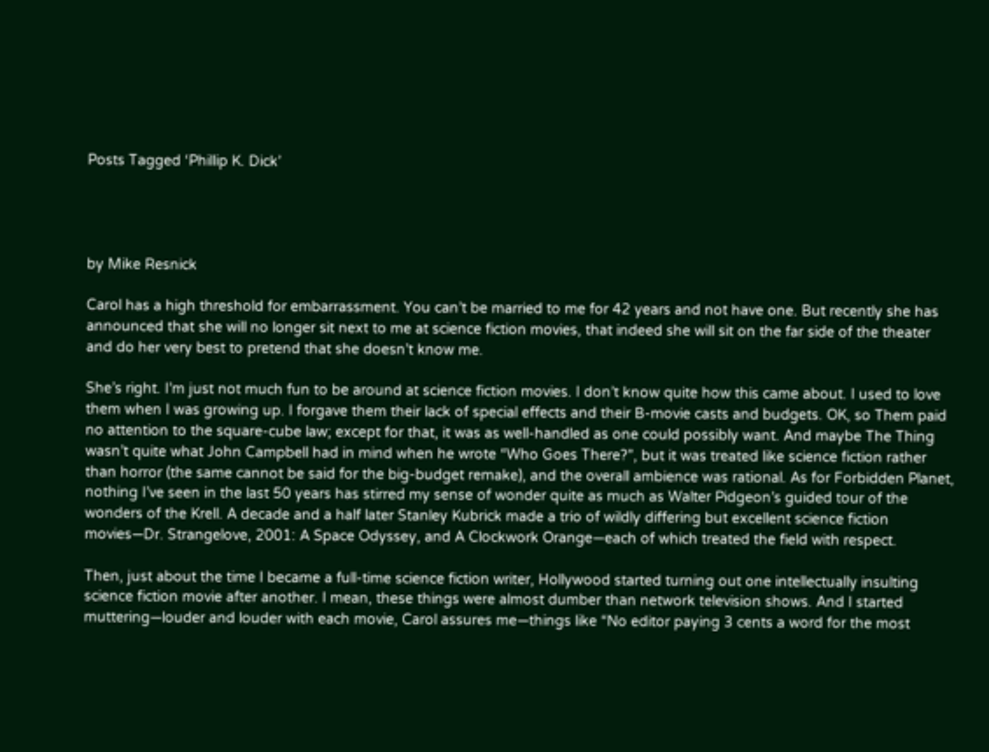Posts Tagged ‘Phillip K. Dick’




by Mike Resnick

Carol has a high threshold for embarrassment. You can’t be married to me for 42 years and not have one. But recently she has announced that she will no longer sit next to me at science fiction movies, that indeed she will sit on the far side of the theater and do her very best to pretend that she doesn’t know me.

She’s right. I’m just not much fun to be around at science fiction movies. I don’t know quite how this came about. I used to love them when I was growing up. I forgave them their lack of special effects and their B-movie casts and budgets. OK, so Them paid no attention to the square-cube law; except for that, it was as well-handled as one could possibly want. And maybe The Thing wasn’t quite what John Campbell had in mind when he wrote “Who Goes There?”, but it was treated like science fiction rather than horror (the same cannot be said for the big-budget remake), and the overall ambience was rational. As for Forbidden Planet, nothing I’ve seen in the last 50 years has stirred my sense of wonder quite as much as Walter Pidgeon’s guided tour of the wonders of the Krell. A decade and a half later Stanley Kubrick made a trio of wildly differing but excellent science fiction movies—Dr. Strangelove, 2001: A Space Odyssey, and A Clockwork Orange—each of which treated the field with respect.

Then, just about the time I became a full-time science fiction writer, Hollywood started turning out one intellectually insulting science fiction movie after another. I mean, these things were almost dumber than network television shows. And I started muttering—louder and louder with each movie, Carol assures me—things like “No editor paying 3 cents a word for the most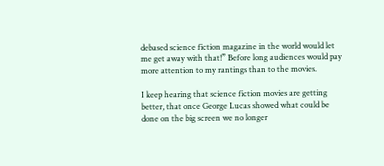debased science fiction magazine in the world would let me get away with that!” Before long audiences would pay more attention to my rantings than to the movies.

I keep hearing that science fiction movies are getting better, that once George Lucas showed what could be done on the big screen we no longer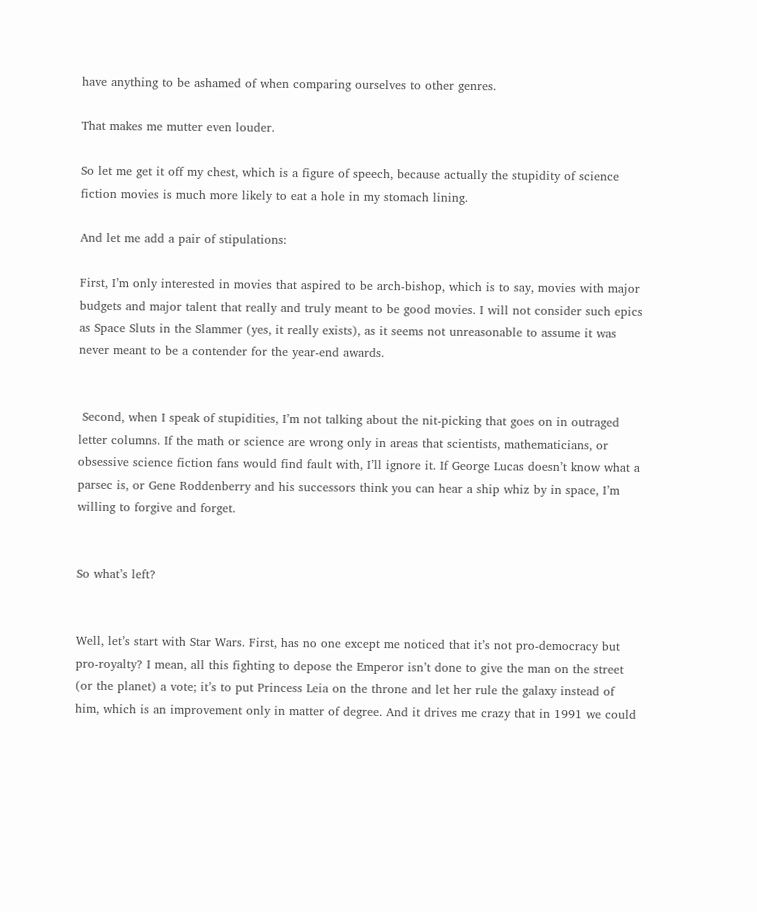have anything to be ashamed of when comparing ourselves to other genres.

That makes me mutter even louder.

So let me get it off my chest, which is a figure of speech, because actually the stupidity of science fiction movies is much more likely to eat a hole in my stomach lining.

And let me add a pair of stipulations:

First, I’m only interested in movies that aspired to be arch-bishop, which is to say, movies with major budgets and major talent that really and truly meant to be good movies. I will not consider such epics as Space Sluts in the Slammer (yes, it really exists), as it seems not unreasonable to assume it was never meant to be a contender for the year-end awards.


 Second, when I speak of stupidities, I’m not talking about the nit-picking that goes on in outraged letter columns. If the math or science are wrong only in areas that scientists, mathematicians, or obsessive science fiction fans would find fault with, I’ll ignore it. If George Lucas doesn’t know what a parsec is, or Gene Roddenberry and his successors think you can hear a ship whiz by in space, I’m willing to forgive and forget.


So what’s left?


Well, let’s start with Star Wars. First, has no one except me noticed that it’s not pro-democracy but pro-royalty? I mean, all this fighting to depose the Emperor isn’t done to give the man on the street (or the planet) a vote; it’s to put Princess Leia on the throne and let her rule the galaxy instead of him, which is an improvement only in matter of degree. And it drives me crazy that in 1991 we could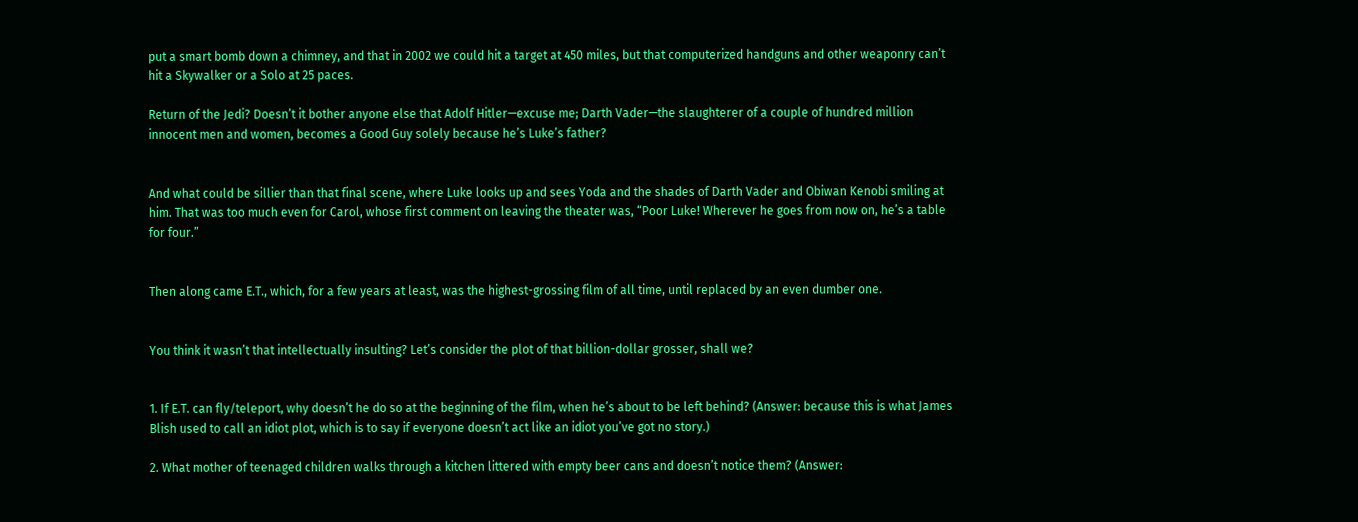put a smart bomb down a chimney, and that in 2002 we could hit a target at 450 miles, but that computerized handguns and other weaponry can’t hit a Skywalker or a Solo at 25 paces.

Return of the Jedi? Doesn’t it bother anyone else that Adolf Hitler—excuse me; Darth Vader—the slaughterer of a couple of hundred million innocent men and women, becomes a Good Guy solely because he’s Luke’s father?


And what could be sillier than that final scene, where Luke looks up and sees Yoda and the shades of Darth Vader and Obiwan Kenobi smiling at him. That was too much even for Carol, whose first comment on leaving the theater was, “Poor Luke! Wherever he goes from now on, he’s a table for four.”


Then along came E.T., which, for a few years at least, was the highest-grossing film of all time, until replaced by an even dumber one.


You think it wasn’t that intellectually insulting? Let’s consider the plot of that billion-dollar grosser, shall we?


1. If E.T. can fly/teleport, why doesn’t he do so at the beginning of the film, when he’s about to be left behind? (Answer: because this is what James Blish used to call an idiot plot, which is to say if everyone doesn’t act like an idiot you’ve got no story.)

2. What mother of teenaged children walks through a kitchen littered with empty beer cans and doesn’t notice them? (Answer: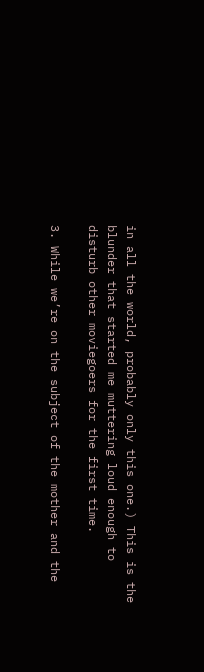in all the world, probably only this one.) This is the blunder that started me muttering loud enough to disturb other moviegoers for the first time.

3. While we’re on the subject of the mother and the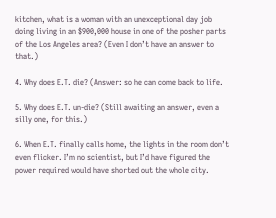kitchen, what is a woman with an unexceptional day job doing living in an $900,000 house in one of the posher parts of the Los Angeles area? (Even I don’t have an answer to that.)

4. Why does E.T. die? (Answer: so he can come back to life.

5. Why does E.T. un-die? (Still awaiting an answer, even a silly one, for this.)

6. When E.T. finally calls home, the lights in the room don’t even flicker. I’m no scientist, but I’d have figured the power required would have shorted out the whole city.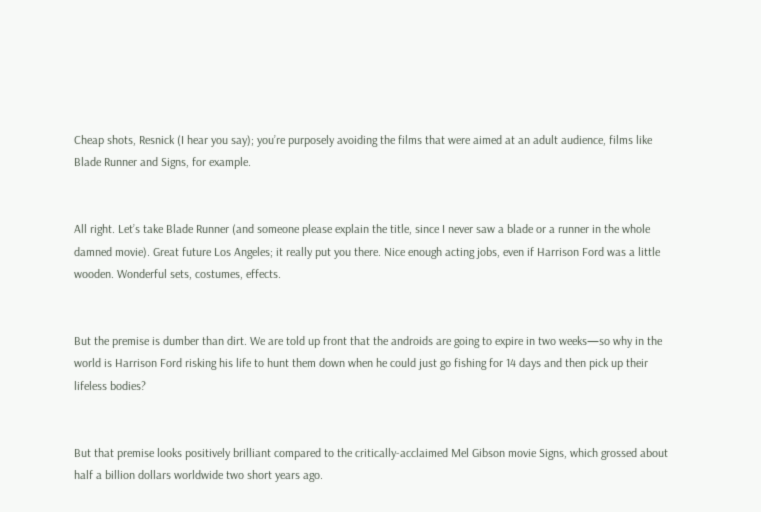Cheap shots, Resnick (I hear you say); you’re purposely avoiding the films that were aimed at an adult audience, films like Blade Runner and Signs, for example.


All right. Let’s take Blade Runner (and someone please explain the title, since I never saw a blade or a runner in the whole damned movie). Great future Los Angeles; it really put you there. Nice enough acting jobs, even if Harrison Ford was a little wooden. Wonderful sets, costumes, effects.


But the premise is dumber than dirt. We are told up front that the androids are going to expire in two weeks—so why in the world is Harrison Ford risking his life to hunt them down when he could just go fishing for 14 days and then pick up their lifeless bodies?


But that premise looks positively brilliant compared to the critically-acclaimed Mel Gibson movie Signs, which grossed about half a billion dollars worldwide two short years ago.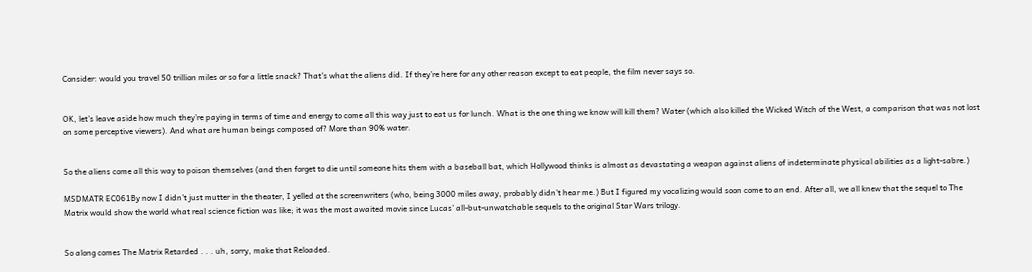Consider: would you travel 50 trillion miles or so for a little snack? That’s what the aliens did. If they’re here for any other reason except to eat people, the film never says so.


OK, let’s leave aside how much they’re paying in terms of time and energy to come all this way just to eat us for lunch. What is the one thing we know will kill them? Water (which also killed the Wicked Witch of the West, a comparison that was not lost on some perceptive viewers). And what are human beings composed of? More than 90% water.


So the aliens come all this way to poison themselves (and then forget to die until someone hits them with a baseball bat, which Hollywood thinks is almost as devastating a weapon against aliens of indeterminate physical abilities as a light-sabre.)

MSDMATR EC061By now I didn’t just mutter in the theater, I yelled at the screenwriters (who, being 3000 miles away, probably didn’t hear me.) But I figured my vocalizing would soon come to an end. After all, we all knew that the sequel to The Matrix would show the world what real science fiction was like; it was the most awaited movie since Lucas’ all-but-unwatchable sequels to the original Star Wars trilogy.


So along comes The Matrix Retarded . . . uh, sorry, make that Reloaded.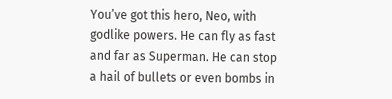You’ve got this hero, Neo, with godlike powers. He can fly as fast and far as Superman. He can stop a hail of bullets or even bombs in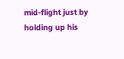mid-flight just by holding up his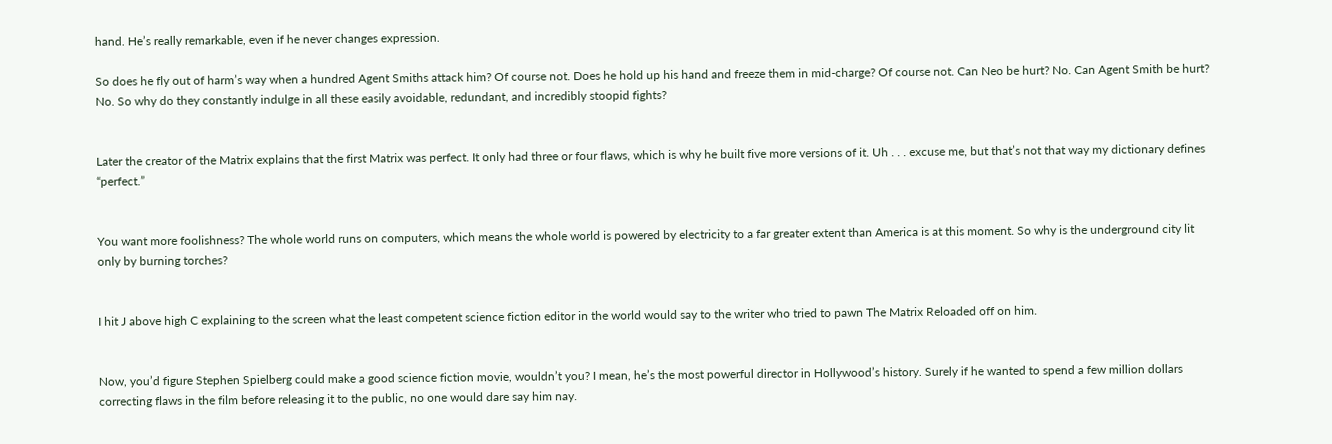hand. He’s really remarkable, even if he never changes expression.

So does he fly out of harm’s way when a hundred Agent Smiths attack him? Of course not. Does he hold up his hand and freeze them in mid-charge? Of course not. Can Neo be hurt? No. Can Agent Smith be hurt? No. So why do they constantly indulge in all these easily avoidable, redundant, and incredibly stoopid fights?


Later the creator of the Matrix explains that the first Matrix was perfect. It only had three or four flaws, which is why he built five more versions of it. Uh . . . excuse me, but that’s not that way my dictionary defines “perfect.”


You want more foolishness? The whole world runs on computers, which means the whole world is powered by electricity to a far greater extent than America is at this moment. So why is the underground city lit only by burning torches?


I hit J above high C explaining to the screen what the least competent science fiction editor in the world would say to the writer who tried to pawn The Matrix Reloaded off on him.


Now, you’d figure Stephen Spielberg could make a good science fiction movie, wouldn’t you? I mean, he’s the most powerful director in Hollywood’s history. Surely if he wanted to spend a few million dollars correcting flaws in the film before releasing it to the public, no one would dare say him nay.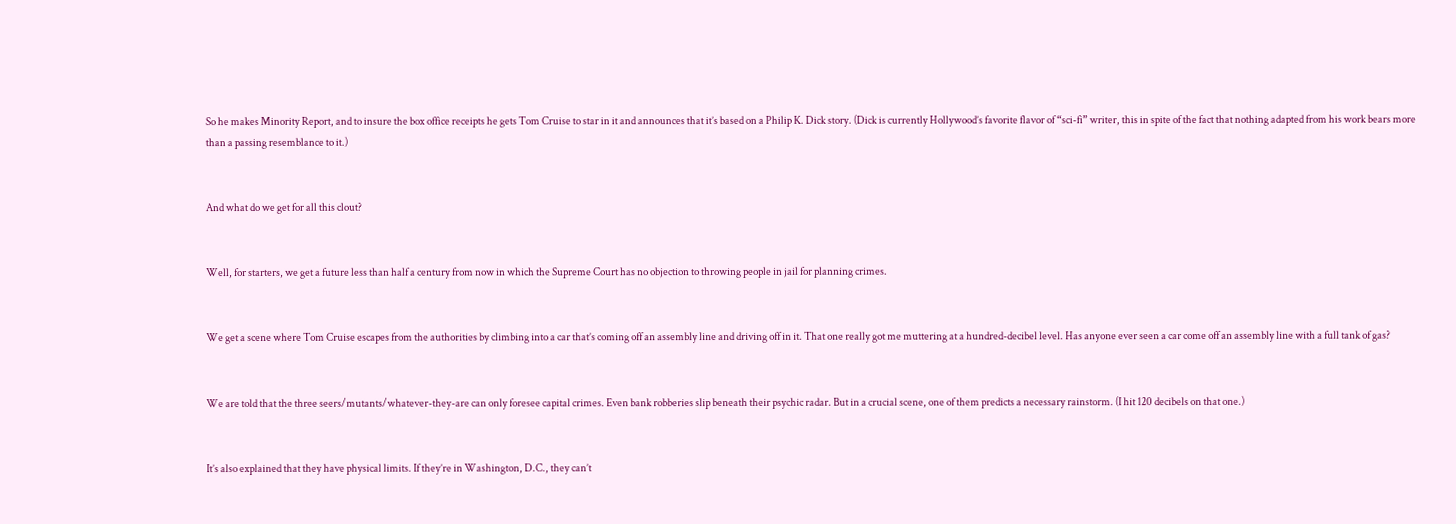So he makes Minority Report, and to insure the box office receipts he gets Tom Cruise to star in it and announces that it’s based on a Philip K. Dick story. (Dick is currently Hollywood’s favorite flavor of “sci-fi” writer, this in spite of the fact that nothing adapted from his work bears more than a passing resemblance to it.)


And what do we get for all this clout?


Well, for starters, we get a future less than half a century from now in which the Supreme Court has no objection to throwing people in jail for planning crimes.


We get a scene where Tom Cruise escapes from the authorities by climbing into a car that’s coming off an assembly line and driving off in it. That one really got me muttering at a hundred-decibel level. Has anyone ever seen a car come off an assembly line with a full tank of gas?


We are told that the three seers/mutants/whatever-they-are can only foresee capital crimes. Even bank robberies slip beneath their psychic radar. But in a crucial scene, one of them predicts a necessary rainstorm. (I hit 120 decibels on that one.)


It’s also explained that they have physical limits. If they’re in Washington, D.C., they can’t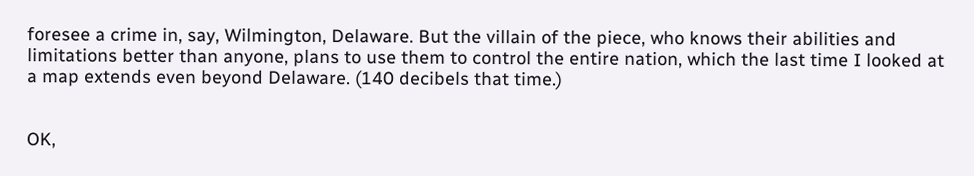foresee a crime in, say, Wilmington, Delaware. But the villain of the piece, who knows their abilities and limitations better than anyone, plans to use them to control the entire nation, which the last time I looked at a map extends even beyond Delaware. (140 decibels that time.)


OK,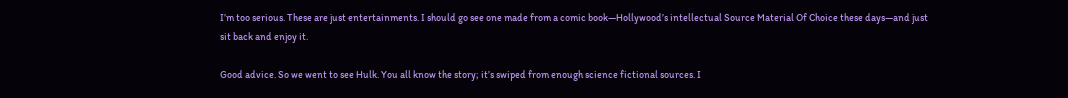I’m too serious. These are just entertainments. I should go see one made from a comic book—Hollywood’s intellectual Source Material Of Choice these days—and just sit back and enjoy it.

Good advice. So we went to see Hulk. You all know the story; it’s swiped from enough science fictional sources. I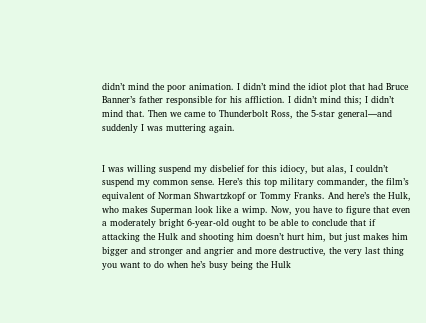didn’t mind the poor animation. I didn’t mind the idiot plot that had Bruce Banner’s father responsible for his affliction. I didn’t mind this; I didn’t mind that. Then we came to Thunderbolt Ross, the 5-star general—and suddenly I was muttering again.


I was willing suspend my disbelief for this idiocy, but alas, I couldn’t suspend my common sense. Here’s this top military commander, the film’s equivalent of Norman Shwartzkopf or Tommy Franks. And here’s the Hulk, who makes Superman look like a wimp. Now, you have to figure that even a moderately bright 6-year-old ought to be able to conclude that if attacking the Hulk and shooting him doesn’t hurt him, but just makes him bigger and stronger and angrier and more destructive, the very last thing you want to do when he’s busy being the Hulk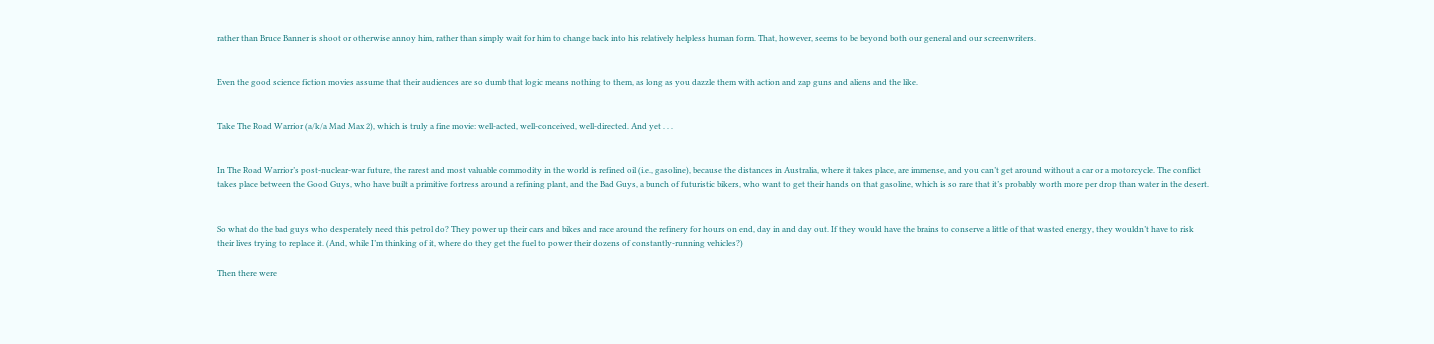rather than Bruce Banner is shoot or otherwise annoy him, rather than simply wait for him to change back into his relatively helpless human form. That, however, seems to be beyond both our general and our screenwriters.


Even the good science fiction movies assume that their audiences are so dumb that logic means nothing to them, as long as you dazzle them with action and zap guns and aliens and the like.


Take The Road Warrior (a/k/a Mad Max 2), which is truly a fine movie: well-acted, well-conceived, well-directed. And yet . . .


In The Road Warrior’s post-nuclear-war future, the rarest and most valuable commodity in the world is refined oil (i.e., gasoline), because the distances in Australia, where it takes place, are immense, and you can’t get around without a car or a motorcycle. The conflict takes place between the Good Guys, who have built a primitive fortress around a refining plant, and the Bad Guys, a bunch of futuristic bikers, who want to get their hands on that gasoline, which is so rare that it’s probably worth more per drop than water in the desert.


So what do the bad guys who desperately need this petrol do? They power up their cars and bikes and race around the refinery for hours on end, day in and day out. If they would have the brains to conserve a little of that wasted energy, they wouldn’t have to risk their lives trying to replace it. (And, while I’m thinking of it, where do they get the fuel to power their dozens of constantly-running vehicles?)

Then there were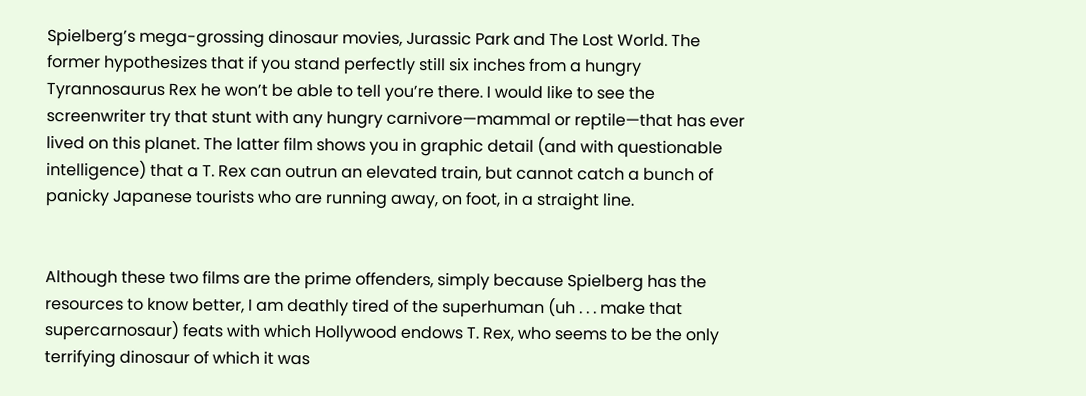Spielberg’s mega-grossing dinosaur movies, Jurassic Park and The Lost World. The former hypothesizes that if you stand perfectly still six inches from a hungry Tyrannosaurus Rex he won’t be able to tell you’re there. I would like to see the screenwriter try that stunt with any hungry carnivore—mammal or reptile—that has ever lived on this planet. The latter film shows you in graphic detail (and with questionable intelligence) that a T. Rex can outrun an elevated train, but cannot catch a bunch of panicky Japanese tourists who are running away, on foot, in a straight line.


Although these two films are the prime offenders, simply because Spielberg has the resources to know better, I am deathly tired of the superhuman (uh . . . make that supercarnosaur) feats with which Hollywood endows T. Rex, who seems to be the only terrifying dinosaur of which it was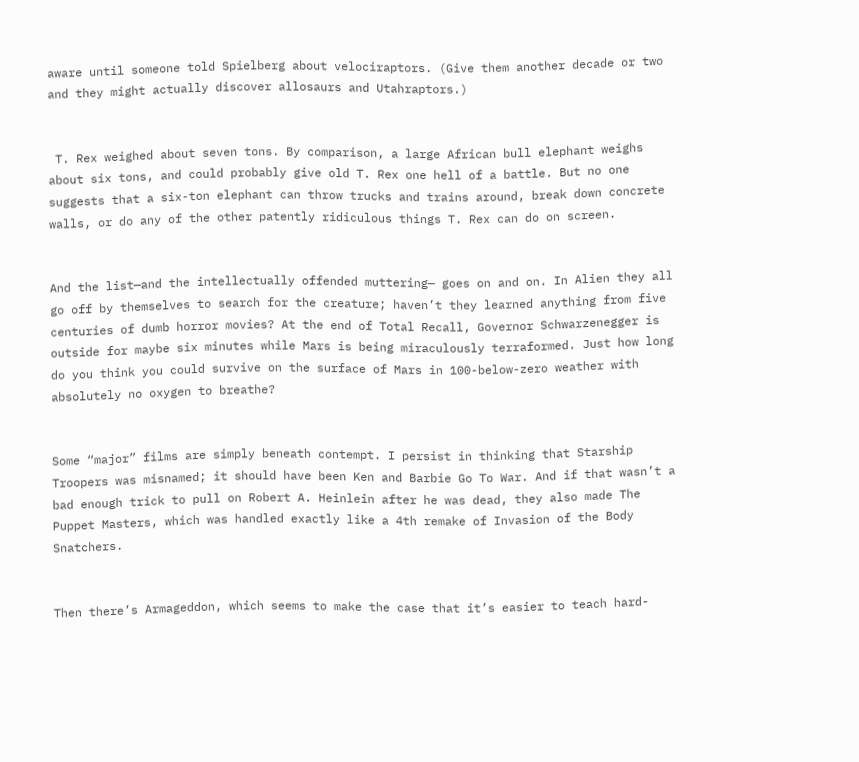aware until someone told Spielberg about velociraptors. (Give them another decade or two and they might actually discover allosaurs and Utahraptors.)


 T. Rex weighed about seven tons. By comparison, a large African bull elephant weighs about six tons, and could probably give old T. Rex one hell of a battle. But no one suggests that a six-ton elephant can throw trucks and trains around, break down concrete walls, or do any of the other patently ridiculous things T. Rex can do on screen.


And the list—and the intellectually offended muttering— goes on and on. In Alien they all go off by themselves to search for the creature; haven’t they learned anything from five centuries of dumb horror movies? At the end of Total Recall, Governor Schwarzenegger is outside for maybe six minutes while Mars is being miraculously terraformed. Just how long do you think you could survive on the surface of Mars in 100-below-zero weather with absolutely no oxygen to breathe?


Some “major” films are simply beneath contempt. I persist in thinking that Starship Troopers was misnamed; it should have been Ken and Barbie Go To War. And if that wasn’t a bad enough trick to pull on Robert A. Heinlein after he was dead, they also made The Puppet Masters, which was handled exactly like a 4th remake of Invasion of the Body Snatchers.


Then there’s Armageddon, which seems to make the case that it’s easier to teach hard-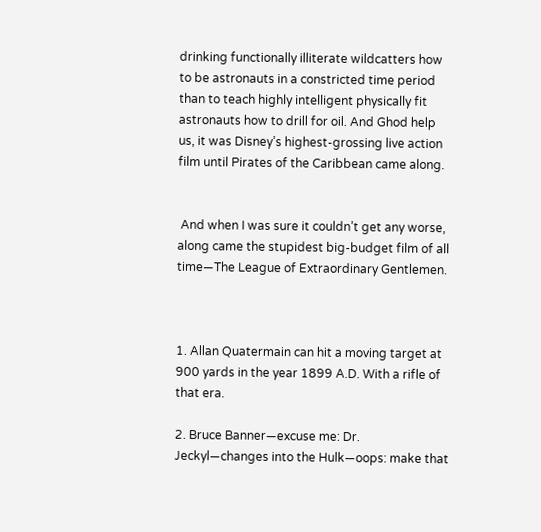drinking functionally illiterate wildcatters how to be astronauts in a constricted time period than to teach highly intelligent physically fit astronauts how to drill for oil. And Ghod help us, it was Disney’s highest-grossing live action film until Pirates of the Caribbean came along.


 And when I was sure it couldn’t get any worse, along came the stupidest big-budget film of all time—The League of Extraordinary Gentlemen.



1. Allan Quatermain can hit a moving target at 900 yards in the year 1899 A.D. With a rifle of that era.

2. Bruce Banner—excuse me: Dr. Jeckyl—changes into the Hulk—oops: make that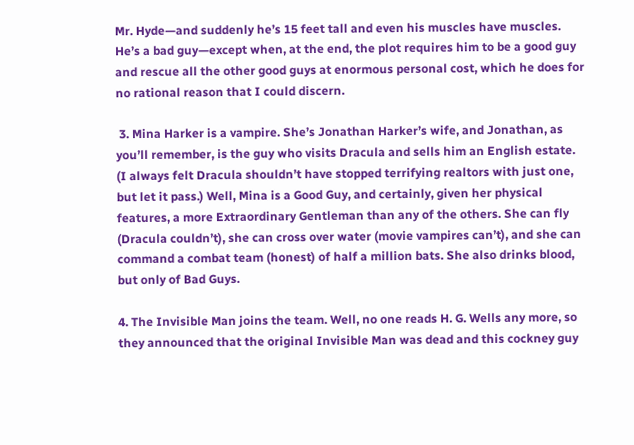Mr. Hyde—and suddenly he’s 15 feet tall and even his muscles have muscles. He’s a bad guy—except when, at the end, the plot requires him to be a good guy and rescue all the other good guys at enormous personal cost, which he does for no rational reason that I could discern.

 3. Mina Harker is a vampire. She’s Jonathan Harker’s wife, and Jonathan, as you’ll remember, is the guy who visits Dracula and sells him an English estate. (I always felt Dracula shouldn’t have stopped terrifying realtors with just one, but let it pass.) Well, Mina is a Good Guy, and certainly, given her physical features, a more Extraordinary Gentleman than any of the others. She can fly (Dracula couldn’t), she can cross over water (movie vampires can’t), and she can command a combat team (honest) of half a million bats. She also drinks blood, but only of Bad Guys.

4. The Invisible Man joins the team. Well, no one reads H. G. Wells any more, so they announced that the original Invisible Man was dead and this cockney guy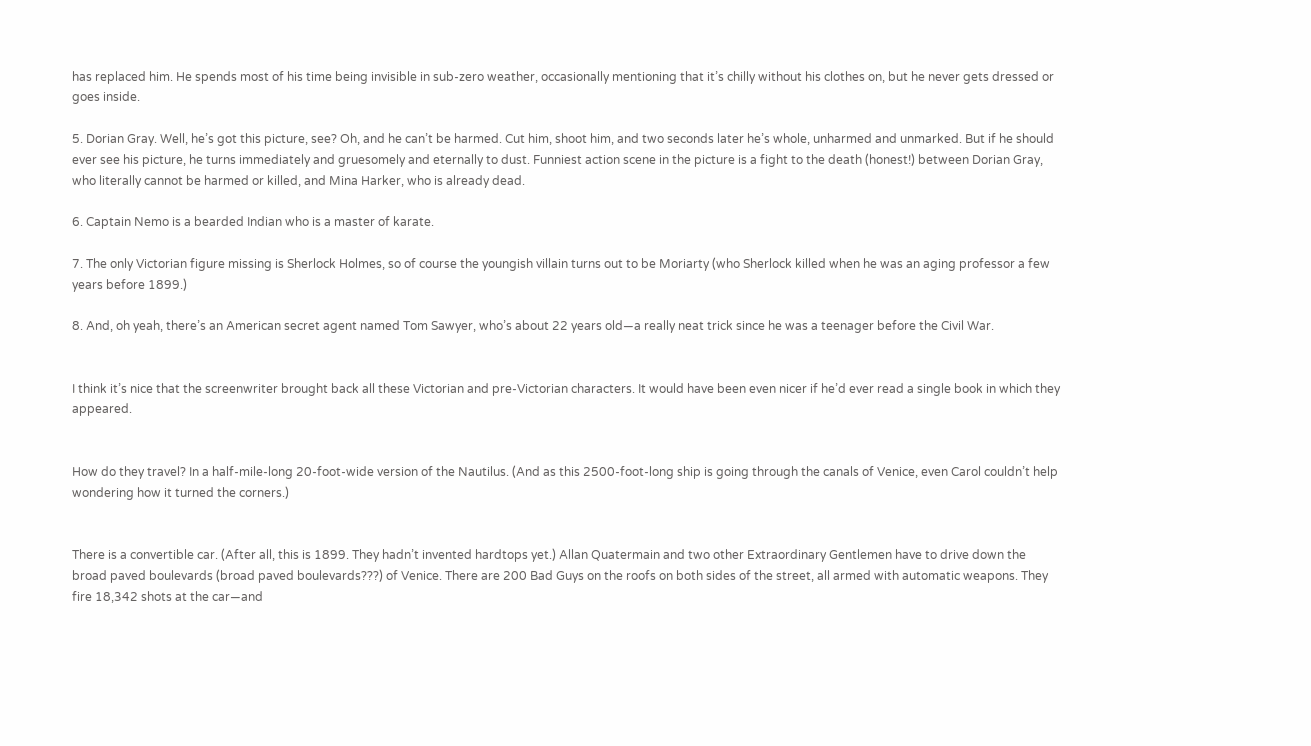has replaced him. He spends most of his time being invisible in sub-zero weather, occasionally mentioning that it’s chilly without his clothes on, but he never gets dressed or goes inside.

5. Dorian Gray. Well, he’s got this picture, see? Oh, and he can’t be harmed. Cut him, shoot him, and two seconds later he’s whole, unharmed and unmarked. But if he should ever see his picture, he turns immediately and gruesomely and eternally to dust. Funniest action scene in the picture is a fight to the death (honest!) between Dorian Gray, who literally cannot be harmed or killed, and Mina Harker, who is already dead.

6. Captain Nemo is a bearded Indian who is a master of karate.

7. The only Victorian figure missing is Sherlock Holmes, so of course the youngish villain turns out to be Moriarty (who Sherlock killed when he was an aging professor a few years before 1899.)

8. And, oh yeah, there’s an American secret agent named Tom Sawyer, who’s about 22 years old—a really neat trick since he was a teenager before the Civil War.


I think it’s nice that the screenwriter brought back all these Victorian and pre-Victorian characters. It would have been even nicer if he’d ever read a single book in which they appeared.


How do they travel? In a half-mile-long 20-foot-wide version of the Nautilus. (And as this 2500-foot-long ship is going through the canals of Venice, even Carol couldn’t help wondering how it turned the corners.)


There is a convertible car. (After all, this is 1899. They hadn’t invented hardtops yet.) Allan Quatermain and two other Extraordinary Gentlemen have to drive down the broad paved boulevards (broad paved boulevards???) of Venice. There are 200 Bad Guys on the roofs on both sides of the street, all armed with automatic weapons. They fire 18,342 shots at the car—and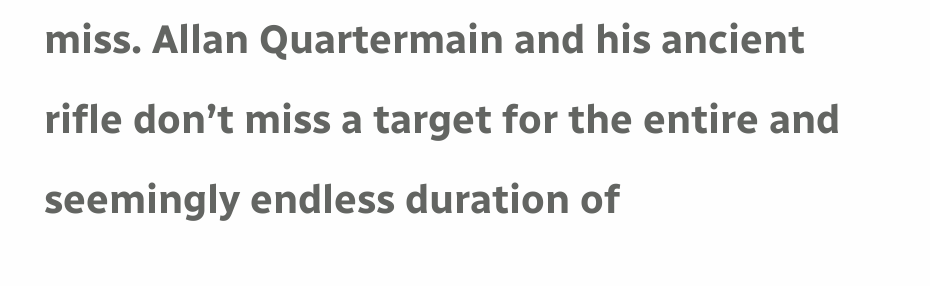miss. Allan Quartermain and his ancient rifle don’t miss a target for the entire and seemingly endless duration of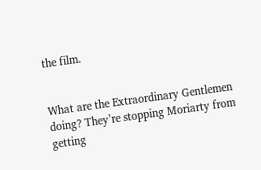the film.


What are the Extraordinary Gentlemen doing? They’re stopping Moriarty from getting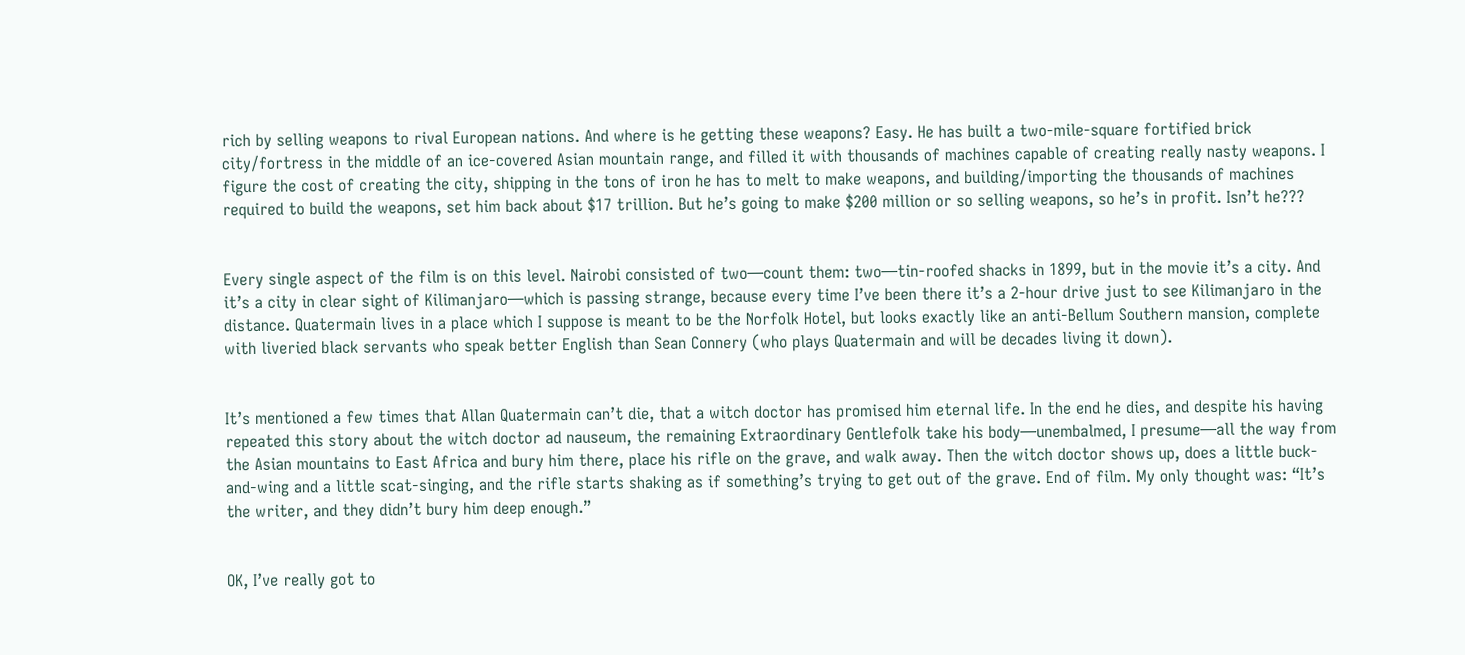rich by selling weapons to rival European nations. And where is he getting these weapons? Easy. He has built a two-mile-square fortified brick city/fortress in the middle of an ice-covered Asian mountain range, and filled it with thousands of machines capable of creating really nasty weapons. I figure the cost of creating the city, shipping in the tons of iron he has to melt to make weapons, and building/importing the thousands of machines required to build the weapons, set him back about $17 trillion. But he’s going to make $200 million or so selling weapons, so he’s in profit. Isn’t he???


Every single aspect of the film is on this level. Nairobi consisted of two—count them: two—tin-roofed shacks in 1899, but in the movie it’s a city. And it’s a city in clear sight of Kilimanjaro—which is passing strange, because every time I’ve been there it’s a 2-hour drive just to see Kilimanjaro in the distance. Quatermain lives in a place which I suppose is meant to be the Norfolk Hotel, but looks exactly like an anti-Bellum Southern mansion, complete with liveried black servants who speak better English than Sean Connery (who plays Quatermain and will be decades living it down).


It’s mentioned a few times that Allan Quatermain can’t die, that a witch doctor has promised him eternal life. In the end he dies, and despite his having repeated this story about the witch doctor ad nauseum, the remaining Extraordinary Gentlefolk take his body—unembalmed, I presume—all the way from the Asian mountains to East Africa and bury him there, place his rifle on the grave, and walk away. Then the witch doctor shows up, does a little buck-and-wing and a little scat-singing, and the rifle starts shaking as if something’s trying to get out of the grave. End of film. My only thought was: “It’s the writer, and they didn’t bury him deep enough.”


OK, I’ve really got to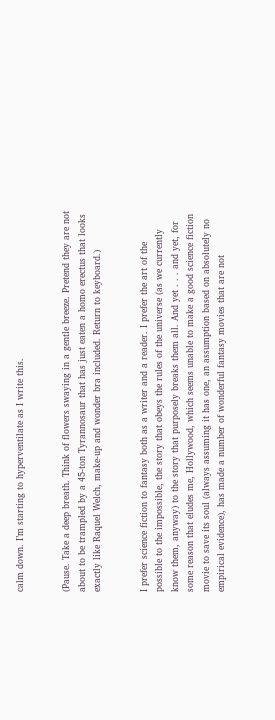calm down. I’m starting to hyperventilate as I write this.


(Pause. Take a deep breath. Think of flowers swaying in a gentle breeze. Pretend they are not about to be trampled by a 45-ton Tyrannosaur that has just eaten a homo erectus that looks exactly like Raquel Welch, make-up and wonder bra included. Return to keyboard.)


I prefer science fiction to fantasy both as a writer and a reader. I prefer the art of the possible to the impossible, the story that obeys the rules of the universe (as we currently know them, anyway) to the story that purposely breaks them all. And yet . . . and yet, for some reason that eludes me, Hollywood, which seems unable to make a good science fiction movie to save its soul (always assuming it has one, an assumption based on absolutely no empirical evidence), has made a number of wonderful fantasy movies that are not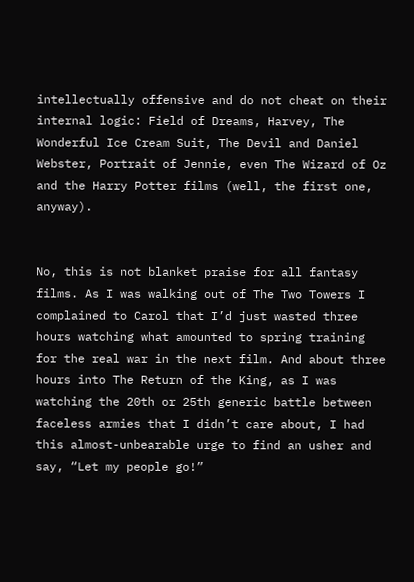intellectually offensive and do not cheat on their internal logic: Field of Dreams, Harvey, The Wonderful Ice Cream Suit, The Devil and Daniel Webster, Portrait of Jennie, even The Wizard of Oz and the Harry Potter films (well, the first one, anyway).


No, this is not blanket praise for all fantasy films. As I was walking out of The Two Towers I complained to Carol that I’d just wasted three hours watching what amounted to spring training for the real war in the next film. And about three hours into The Return of the King, as I was watching the 20th or 25th generic battle between faceless armies that I didn’t care about, I had this almost-unbearable urge to find an usher and say, “Let my people go!”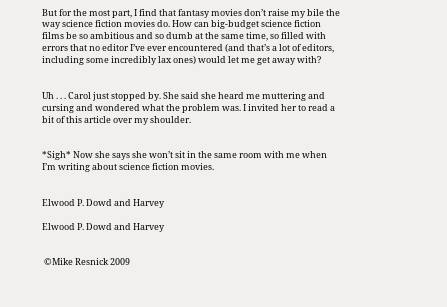But for the most part, I find that fantasy movies don’t raise my bile the way science fiction movies do. How can big-budget science fiction films be so ambitious and so dumb at the same time, so filled with errors that no editor I’ve ever encountered (and that’s a lot of editors, including some incredibly lax ones) would let me get away with?


Uh . . . Carol just stopped by. She said she heard me muttering and cursing and wondered what the problem was. I invited her to read a bit of this article over my shoulder.


*Sigh* Now she says she won’t sit in the same room with me when I’m writing about science fiction movies.


Elwood P. Dowd and Harvey

Elwood P. Dowd and Harvey


 ©Mike Resnick 2009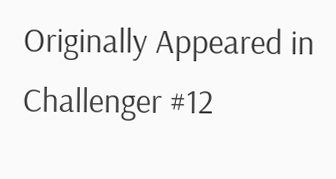Originally Appeared in Challenger #12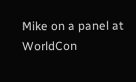Mike on a panel at WorldCon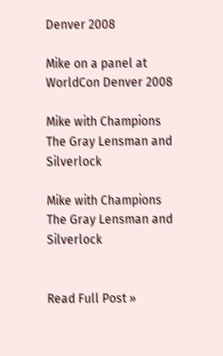Denver 2008

Mike on a panel at WorldCon Denver 2008

Mike with Champions The Gray Lensman and Silverlock

Mike with Champions The Gray Lensman and Silverlock


Read Full Post »